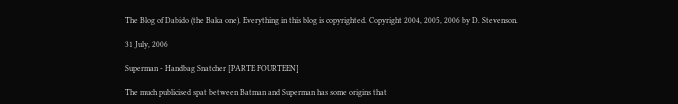The Blog of Dabido (the Baka one). Everything in this blog is copyrighted. Copyright 2004, 2005, 2006 by D. Stevenson.

31 July, 2006

Superman - Handbag Snatcher [PARTE FOURTEEN]

The much publicised spat between Batman and Superman has some origins that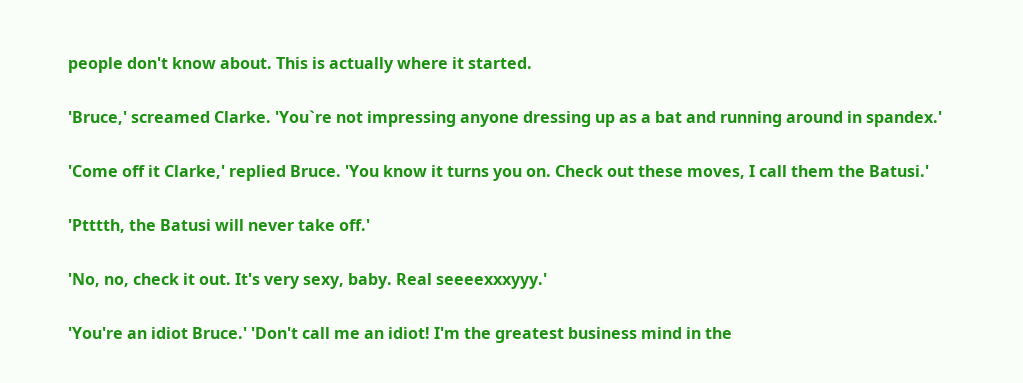people don't know about. This is actually where it started.

'Bruce,' screamed Clarke. 'You`re not impressing anyone dressing up as a bat and running around in spandex.'

'Come off it Clarke,' replied Bruce. 'You know it turns you on. Check out these moves, I call them the Batusi.'

'Ptttth, the Batusi will never take off.'

'No, no, check it out. It's very sexy, baby. Real seeeexxxyyy.'

'You're an idiot Bruce.' 'Don't call me an idiot! I'm the greatest business mind in the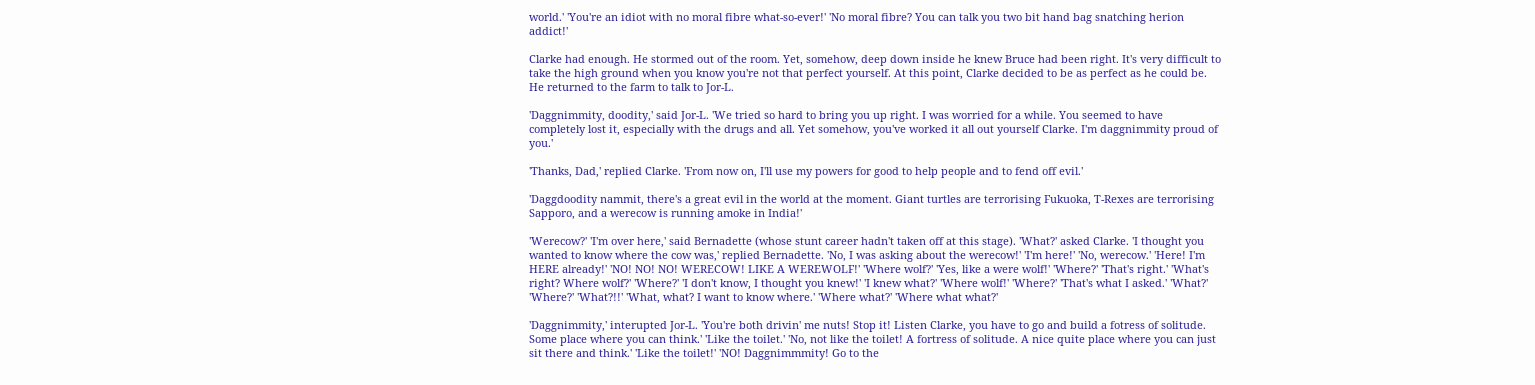world.' 'You're an idiot with no moral fibre what-so-ever!' 'No moral fibre? You can talk you two bit hand bag snatching herion addict!'

Clarke had enough. He stormed out of the room. Yet, somehow, deep down inside he knew Bruce had been right. It's very difficult to take the high ground when you know you're not that perfect yourself. At this point, Clarke decided to be as perfect as he could be. He returned to the farm to talk to Jor-L.

'Daggnimmity, doodity,' said Jor-L. 'We tried so hard to bring you up right. I was worried for a while. You seemed to have completely lost it, especially with the drugs and all. Yet somehow, you've worked it all out yourself Clarke. I'm daggnimmity proud of you.'

'Thanks, Dad,' replied Clarke. 'From now on, I'll use my powers for good to help people and to fend off evil.'

'Daggdoodity nammit, there's a great evil in the world at the moment. Giant turtles are terrorising Fukuoka, T-Rexes are terrorising Sapporo, and a werecow is running amoke in India!'

'Werecow?' 'I'm over here,' said Bernadette (whose stunt career hadn't taken off at this stage). 'What?' asked Clarke. 'I thought you wanted to know where the cow was,' replied Bernadette. 'No, I was asking about the werecow!' 'I'm here!' 'No, werecow.' 'Here! I'm HERE already!' 'NO! NO! NO! WERECOW! LIKE A WEREWOLF!' 'Where wolf?' 'Yes, like a were wolf!' 'Where?' 'That's right.' 'What's right? Where wolf?' 'Where?' 'I don't know, I thought you knew!' 'I knew what?' 'Where wolf!' 'Where?' 'That's what I asked.' 'What?' 'Where?' 'What?!!' 'What, what? I want to know where.' 'Where what?' 'Where what what?'

'Daggnimmity,' interupted Jor-L. 'You're both drivin' me nuts! Stop it! Listen Clarke, you have to go and build a fotress of solitude. Some place where you can think.' 'Like the toilet.' 'No, not like the toilet! A fortress of solitude. A nice quite place where you can just sit there and think.' 'Like the toilet!' 'NO! Daggnimmmity! Go to the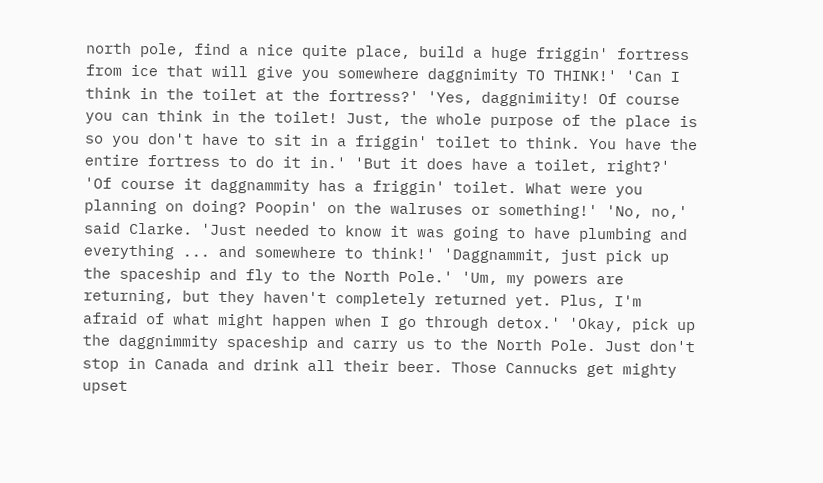north pole, find a nice quite place, build a huge friggin' fortress from ice that will give you somewhere daggnimity TO THINK!' 'Can I think in the toilet at the fortress?' 'Yes, daggnimiity! Of course you can think in the toilet! Just, the whole purpose of the place is so you don't have to sit in a friggin' toilet to think. You have the entire fortress to do it in.' 'But it does have a toilet, right?' 'Of course it daggnammity has a friggin' toilet. What were you planning on doing? Poopin' on the walruses or something!' 'No, no,' said Clarke. 'Just needed to know it was going to have plumbing and everything ... and somewhere to think!' 'Daggnammit, just pick up the spaceship and fly to the North Pole.' 'Um, my powers are returning, but they haven't completely returned yet. Plus, I'm afraid of what might happen when I go through detox.' 'Okay, pick up the daggnimmity spaceship and carry us to the North Pole. Just don't stop in Canada and drink all their beer. Those Cannucks get mighty upset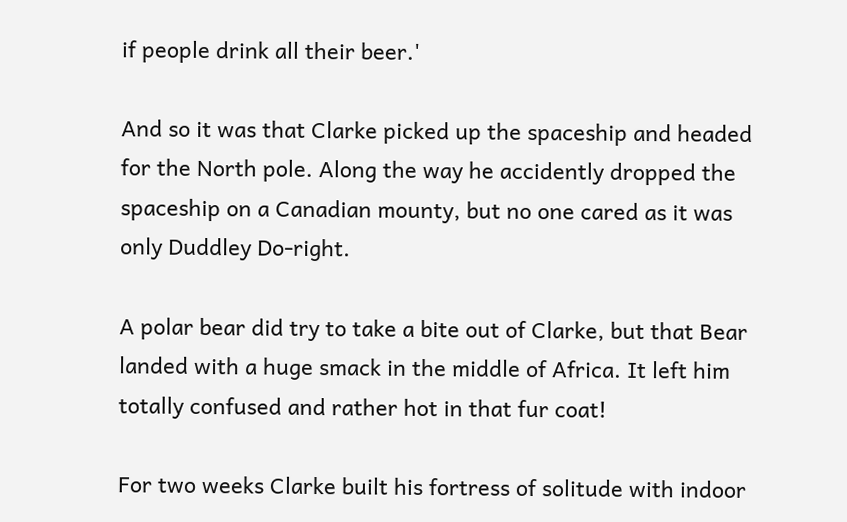if people drink all their beer.'

And so it was that Clarke picked up the spaceship and headed for the North pole. Along the way he accidently dropped the spaceship on a Canadian mounty, but no one cared as it was only Duddley Do-right.

A polar bear did try to take a bite out of Clarke, but that Bear landed with a huge smack in the middle of Africa. It left him totally confused and rather hot in that fur coat!

For two weeks Clarke built his fortress of solitude with indoor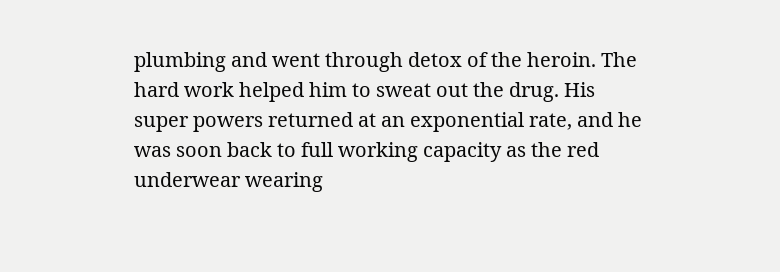plumbing and went through detox of the heroin. The hard work helped him to sweat out the drug. His super powers returned at an exponential rate, and he was soon back to full working capacity as the red underwear wearing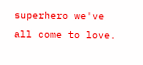superhero we've all come to love.